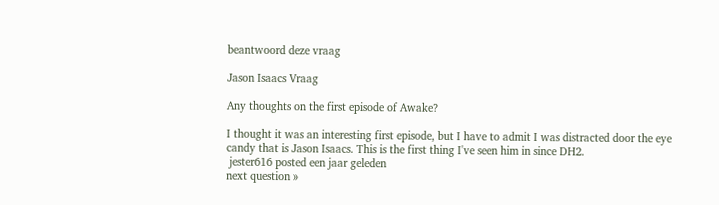beantwoord deze vraag

Jason Isaacs Vraag

Any thoughts on the first episode of Awake?

I thought it was an interesting first episode, but I have to admit I was distracted door the eye candy that is Jason Isaacs. This is the first thing I've seen him in since DH2.
 jester616 posted een jaar geleden
next question »